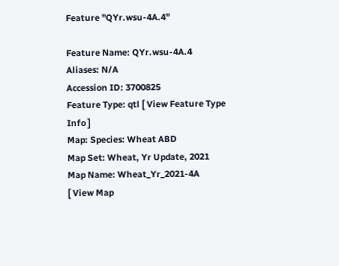Feature "QYr.wsu-4A.4"

Feature Name: QYr.wsu-4A.4
Aliases: N/A
Accession ID: 3700825
Feature Type: qtl [ View Feature Type Info ]
Map: Species: Wheat ABD
Map Set: Wheat, Yr Update, 2021
Map Name: Wheat_Yr_2021-4A
[ View Map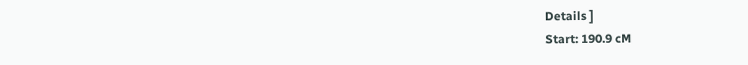Details ]
Start: 190.9 cM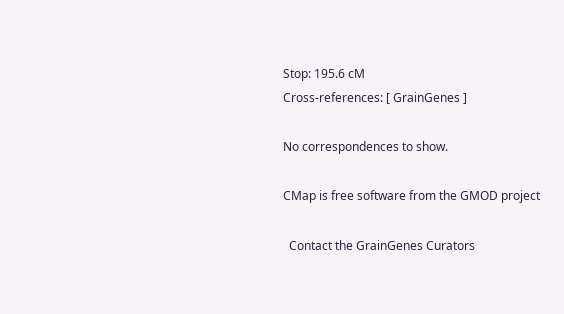Stop: 195.6 cM
Cross-references: [ GrainGenes ]

No correspondences to show.

CMap is free software from the GMOD project

  Contact the GrainGenes Curators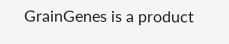GrainGenes is a product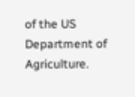of the US Department of Agriculture.